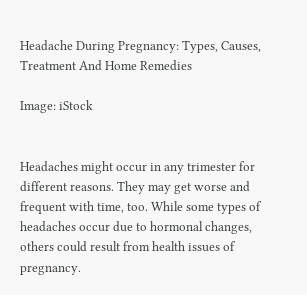Headache During Pregnancy: Types, Causes, Treatment And Home Remedies

Image: iStock


Headaches might occur in any trimester for different reasons. They may get worse and frequent with time, too. While some types of headaches occur due to hormonal changes, others could result from health issues of pregnancy.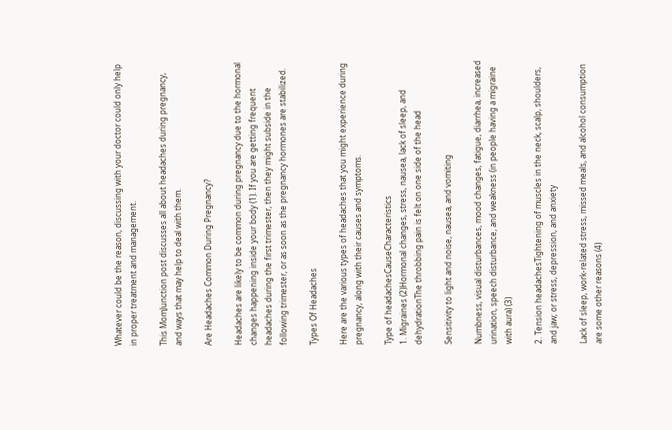Whatever could be the reason, discussing with your doctor could only help in proper treatment and management.

This MomJunction post discusses all about headaches during pregnancy, and ways that may help to deal with them.

Are Headaches Common During Pregnancy?

Headaches are likely to be common during pregnancy due to the hormonal changes happening inside your body (1). If you are getting frequent headaches during the first trimester, then they might subside in the following trimester, or as soon as the pregnancy hormones are stabilized.

Types Of Headaches

Here are the various types of headaches that you might experience during pregnancy, along with their causes and symptoms.

Type of headachesCauseCharacteristics
1. Migraines (2)Hormonal changes, stress, nausea, lack of sleep, and dehydrationThe throbbing pain is felt on one side of the head

Sensitivity to light and noise, nausea, and vomiting

Numbness, visual disturbances, mood changes, fatigue, diarrhea, increased urination, speech disturbance, and weakness (in people having a migraine with aura) (3)

2. Tension headachesTightening of muscles in the neck, scalp, shoulders, and jaw; or stress, depression, and anxiety

Lack of sleep, work-related stress, missed meals, and alcohol consumption are some other reasons (4)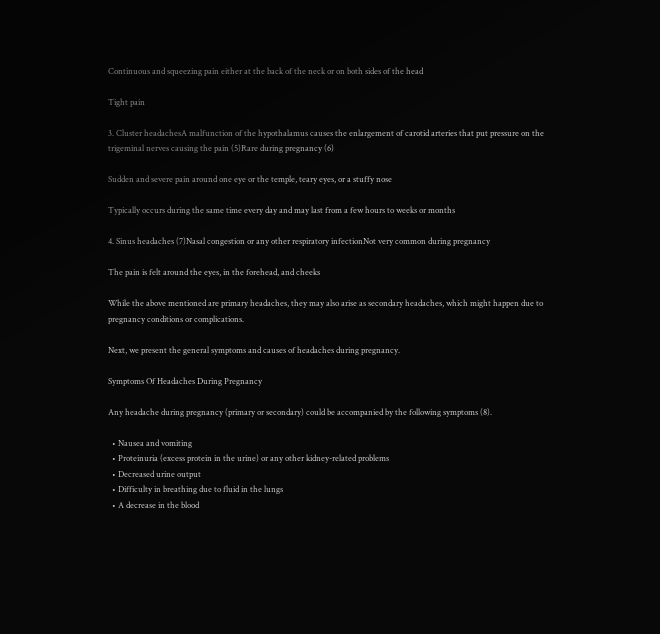Continuous and squeezing pain either at the back of the neck or on both sides of the head

Tight pain

3. Cluster headachesA malfunction of the hypothalamus causes the enlargement of carotid arteries that put pressure on the trigeminal nerves causing the pain (5)Rare during pregnancy (6)

Sudden and severe pain around one eye or the temple, teary eyes, or a stuffy nose

Typically occurs during the same time every day and may last from a few hours to weeks or months

4. Sinus headaches (7)Nasal congestion or any other respiratory infectionNot very common during pregnancy

The pain is felt around the eyes, in the forehead, and cheeks

While the above mentioned are primary headaches, they may also arise as secondary headaches, which might happen due to pregnancy conditions or complications.

Next, we present the general symptoms and causes of headaches during pregnancy.

Symptoms Of Headaches During Pregnancy

Any headache during pregnancy (primary or secondary) could be accompanied by the following symptoms (8).

  • Nausea and vomiting
  • Proteinuria (excess protein in the urine) or any other kidney-related problems
  • Decreased urine output
  • Difficulty in breathing due to fluid in the lungs
  • A decrease in the blood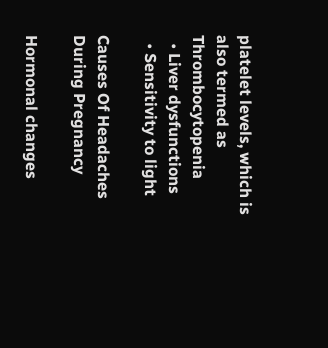platelet levels, which is also termed as Thrombocytopenia
  • Liver dysfunctions
  • Sensitivity to light

Causes Of Headaches During Pregnancy

Hormonal changes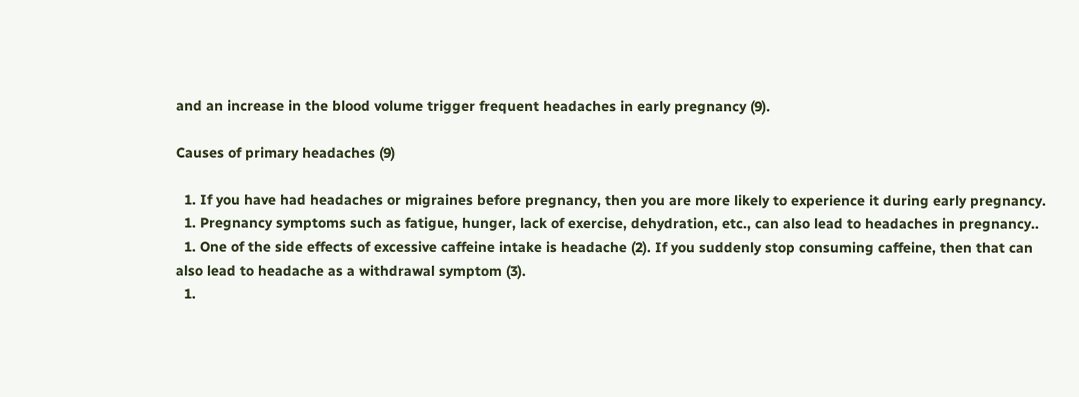and an increase in the blood volume trigger frequent headaches in early pregnancy (9).

Causes of primary headaches (9)

  1. If you have had headaches or migraines before pregnancy, then you are more likely to experience it during early pregnancy.
  1. Pregnancy symptoms such as fatigue, hunger, lack of exercise, dehydration, etc., can also lead to headaches in pregnancy..
  1. One of the side effects of excessive caffeine intake is headache (2). If you suddenly stop consuming caffeine, then that can also lead to headache as a withdrawal symptom (3).
  1.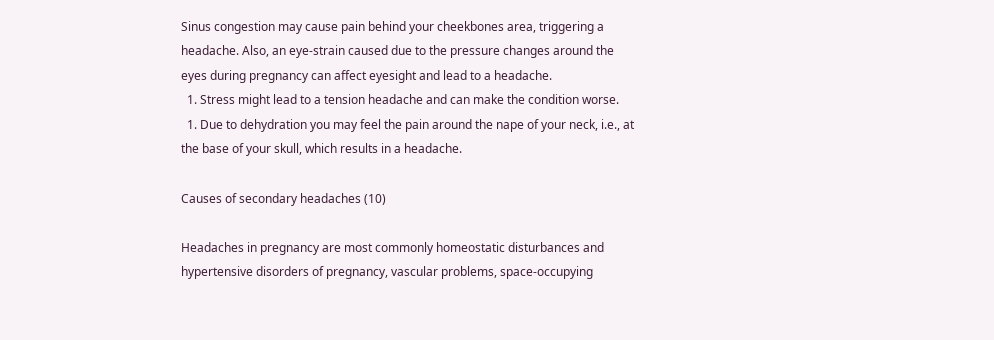Sinus congestion may cause pain behind your cheekbones area, triggering a headache. Also, an eye-strain caused due to the pressure changes around the eyes during pregnancy can affect eyesight and lead to a headache.
  1. Stress might lead to a tension headache and can make the condition worse.
  1. Due to dehydration you may feel the pain around the nape of your neck, i.e., at the base of your skull, which results in a headache.

Causes of secondary headaches (10)

Headaches in pregnancy are most commonly homeostatic disturbances and hypertensive disorders of pregnancy, vascular problems, space-occupying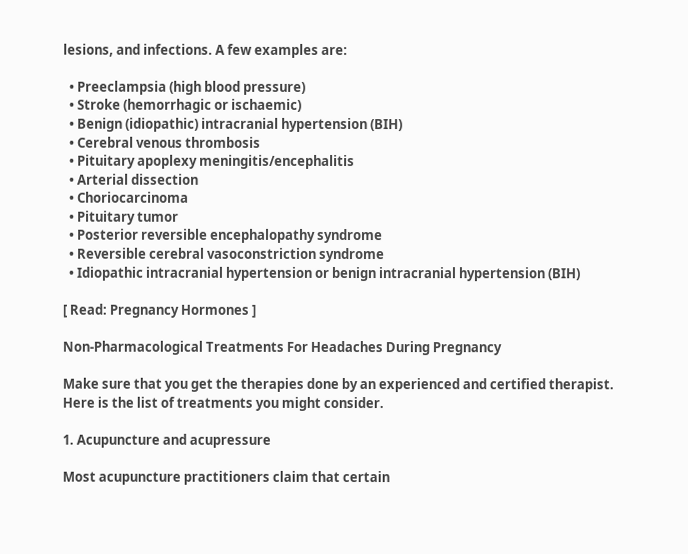lesions, and infections. A few examples are:

  • Preeclampsia (high blood pressure)
  • Stroke (hemorrhagic or ischaemic)
  • Benign (idiopathic) intracranial hypertension (BIH)
  • Cerebral venous thrombosis
  • Pituitary apoplexy meningitis/encephalitis
  • Arterial dissection
  • Choriocarcinoma
  • Pituitary tumor
  • Posterior reversible encephalopathy syndrome
  • Reversible cerebral vasoconstriction syndrome
  • Idiopathic intracranial hypertension or benign intracranial hypertension (BIH)

[ Read: Pregnancy Hormones ]

Non-Pharmacological Treatments For Headaches During Pregnancy

Make sure that you get the therapies done by an experienced and certified therapist. Here is the list of treatments you might consider.

1. Acupuncture and acupressure

Most acupuncture practitioners claim that certain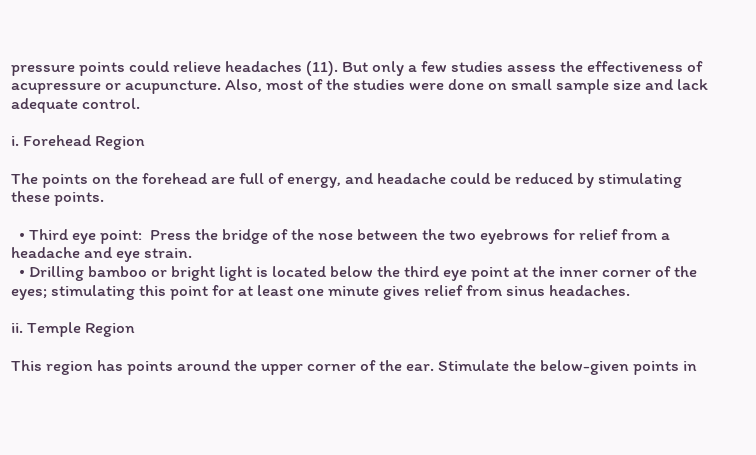pressure points could relieve headaches (11). But only a few studies assess the effectiveness of acupressure or acupuncture. Also, most of the studies were done on small sample size and lack adequate control.

i. Forehead Region

The points on the forehead are full of energy, and headache could be reduced by stimulating these points.

  • Third eye point:  Press the bridge of the nose between the two eyebrows for relief from a headache and eye strain.
  • Drilling bamboo or bright light is located below the third eye point at the inner corner of the eyes; stimulating this point for at least one minute gives relief from sinus headaches.

ii. Temple Region

This region has points around the upper corner of the ear. Stimulate the below-given points in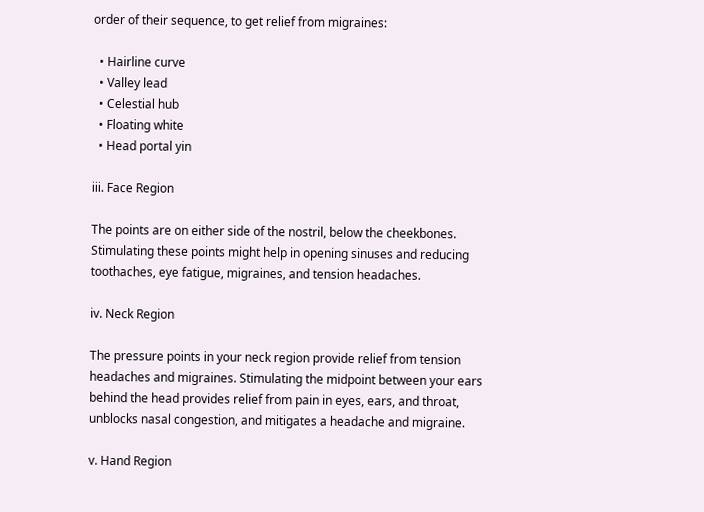order of their sequence, to get relief from migraines:

  • Hairline curve
  • Valley lead
  • Celestial hub
  • Floating white
  • Head portal yin

iii. Face Region

The points are on either side of the nostril, below the cheekbones. Stimulating these points might help in opening sinuses and reducing toothaches, eye fatigue, migraines, and tension headaches.

iv. Neck Region

The pressure points in your neck region provide relief from tension headaches and migraines. Stimulating the midpoint between your ears behind the head provides relief from pain in eyes, ears, and throat, unblocks nasal congestion, and mitigates a headache and migraine.

v. Hand Region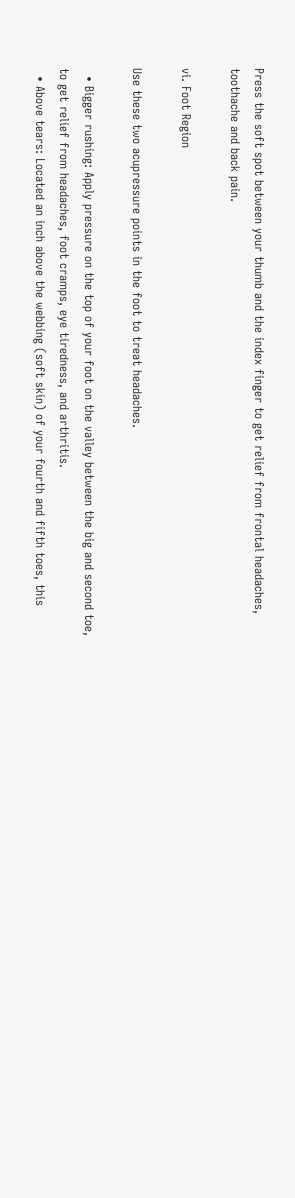Press the soft spot between your thumb and the index finger to get relief from frontal headaches, toothache and back pain.

vi. Foot Region

Use these two acupressure points in the foot to treat headaches.

  • Bigger rushing: Apply pressure on the top of your foot on the valley between the big and second toe, to get relief from headaches, foot cramps, eye tiredness, and arthritis.
  • Above tears: Located an inch above the webbing (soft skin) of your fourth and fifth toes, this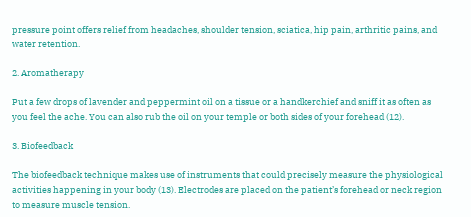pressure point offers relief from headaches, shoulder tension, sciatica, hip pain, arthritic pains, and water retention.

2. Aromatherapy

Put a few drops of lavender and peppermint oil on a tissue or a handkerchief and sniff it as often as you feel the ache. You can also rub the oil on your temple or both sides of your forehead (12).

3. Biofeedback

The biofeedback technique makes use of instruments that could precisely measure the physiological activities happening in your body (13). Electrodes are placed on the patient’s forehead or neck region to measure muscle tension.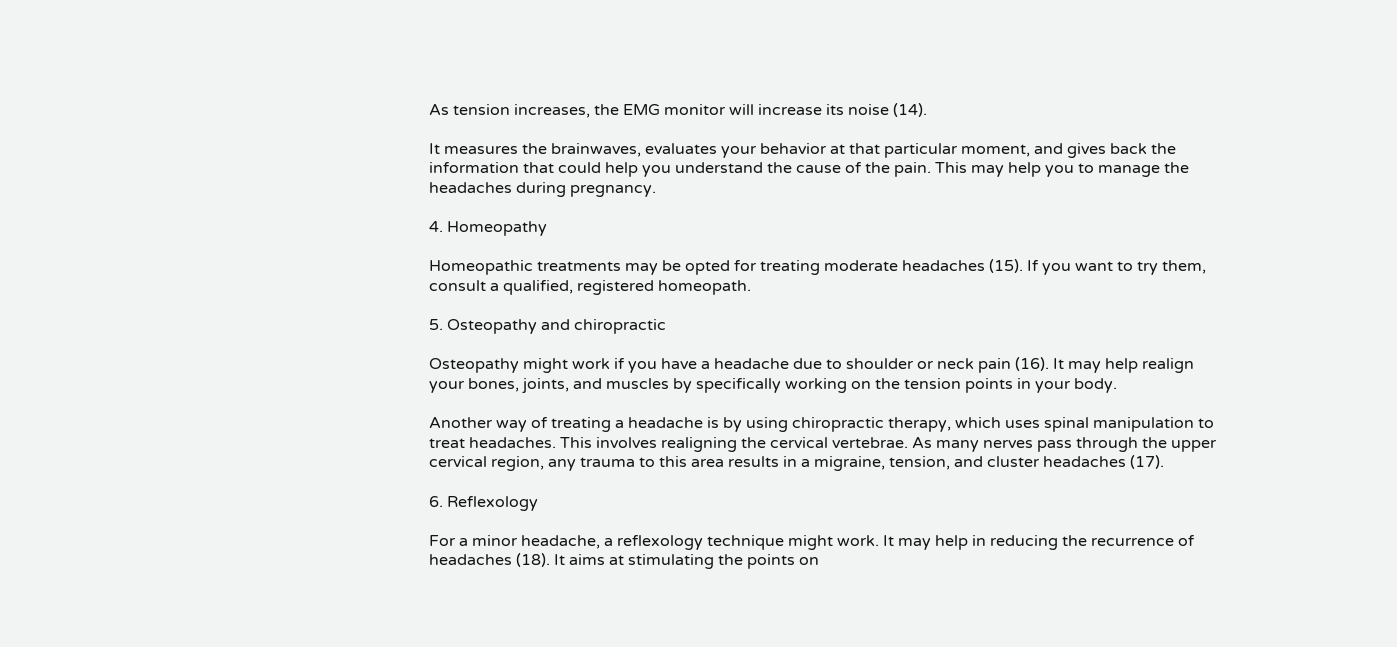As tension increases, the EMG monitor will increase its noise (14).

It measures the brainwaves, evaluates your behavior at that particular moment, and gives back the information that could help you understand the cause of the pain. This may help you to manage the headaches during pregnancy.

4. Homeopathy

Homeopathic treatments may be opted for treating moderate headaches (15). If you want to try them, consult a qualified, registered homeopath.

5. Osteopathy and chiropractic

Osteopathy might work if you have a headache due to shoulder or neck pain (16). It may help realign your bones, joints, and muscles by specifically working on the tension points in your body.

Another way of treating a headache is by using chiropractic therapy, which uses spinal manipulation to treat headaches. This involves realigning the cervical vertebrae. As many nerves pass through the upper cervical region, any trauma to this area results in a migraine, tension, and cluster headaches (17).

6. Reflexology

For a minor headache, a reflexology technique might work. It may help in reducing the recurrence of headaches (18). It aims at stimulating the points on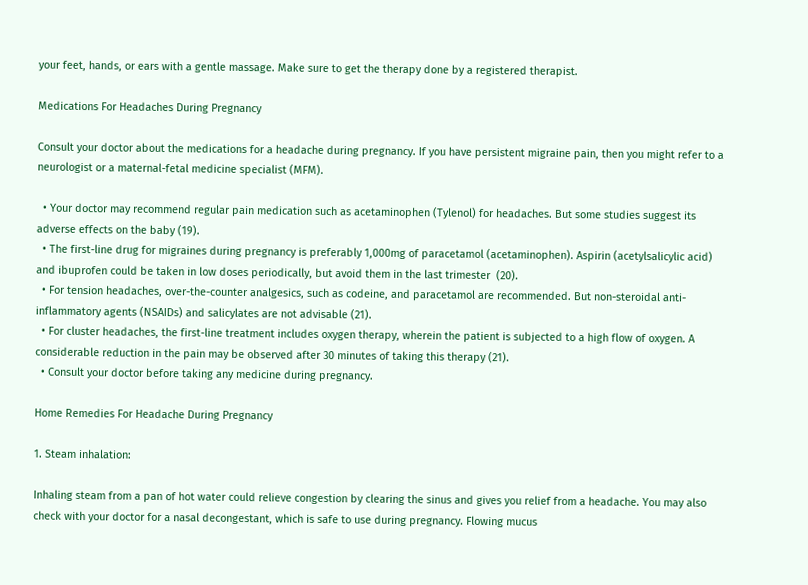your feet, hands, or ears with a gentle massage. Make sure to get the therapy done by a registered therapist.

Medications For Headaches During Pregnancy

Consult your doctor about the medications for a headache during pregnancy. If you have persistent migraine pain, then you might refer to a neurologist or a maternal-fetal medicine specialist (MFM).

  • Your doctor may recommend regular pain medication such as acetaminophen (Tylenol) for headaches. But some studies suggest its adverse effects on the baby (19).
  • The first-line drug for migraines during pregnancy is preferably 1,000mg of paracetamol (acetaminophen). Aspirin (acetylsalicylic acid) and ibuprofen could be taken in low doses periodically, but avoid them in the last trimester  (20).
  • For tension headaches, over-the-counter analgesics, such as codeine, and paracetamol are recommended. But non-steroidal anti-inflammatory agents (NSAIDs) and salicylates are not advisable (21).
  • For cluster headaches, the first-line treatment includes oxygen therapy, wherein the patient is subjected to a high flow of oxygen. A considerable reduction in the pain may be observed after 30 minutes of taking this therapy (21).
  • Consult your doctor before taking any medicine during pregnancy.

Home Remedies For Headache During Pregnancy

1. Steam inhalation:

Inhaling steam from a pan of hot water could relieve congestion by clearing the sinus and gives you relief from a headache. You may also check with your doctor for a nasal decongestant, which is safe to use during pregnancy. Flowing mucus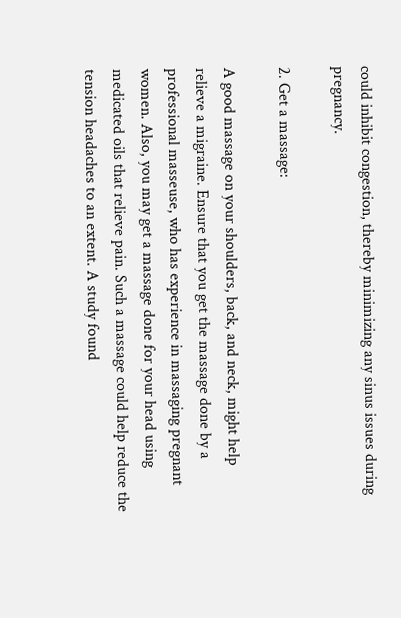could inhibit congestion, thereby minimizing any sinus issues during pregnancy.

2. Get a massage:

A good massage on your shoulders, back, and neck, might help relieve a migraine. Ensure that you get the massage done by a professional masseuse, who has experience in massaging pregnant women. Also, you may get a massage done for your head using medicated oils that relieve pain. Such a massage could help reduce the tension headaches to an extent. A study found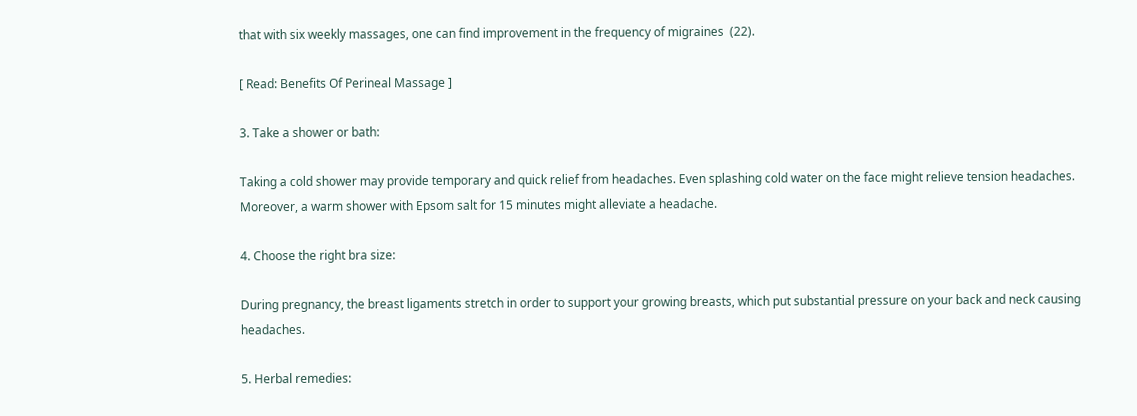that with six weekly massages, one can find improvement in the frequency of migraines  (22).

[ Read: Benefits Of Perineal Massage ]

3. Take a shower or bath:

Taking a cold shower may provide temporary and quick relief from headaches. Even splashing cold water on the face might relieve tension headaches. Moreover, a warm shower with Epsom salt for 15 minutes might alleviate a headache.

4. Choose the right bra size:

During pregnancy, the breast ligaments stretch in order to support your growing breasts, which put substantial pressure on your back and neck causing headaches.

5. Herbal remedies: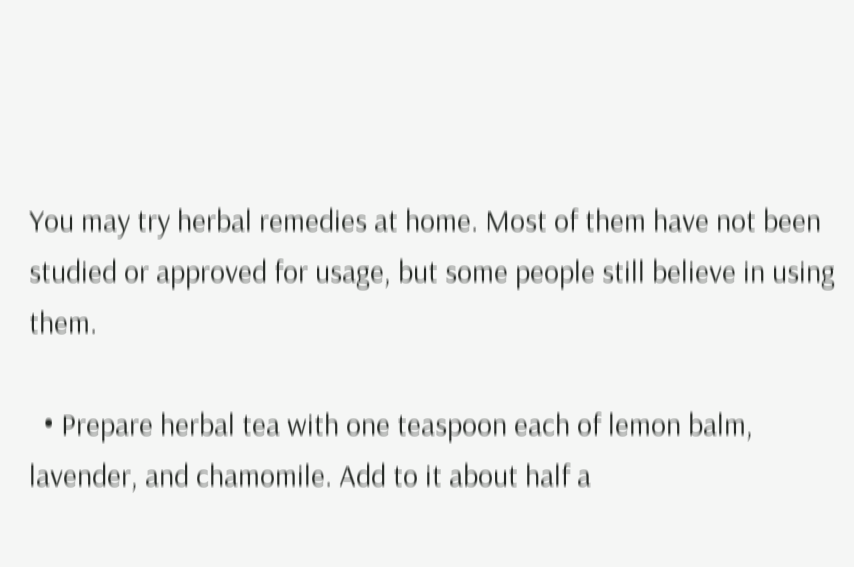You may try herbal remedies at home. Most of them have not been studied or approved for usage, but some people still believe in using them.

  • Prepare herbal tea with one teaspoon each of lemon balm, lavender, and chamomile. Add to it about half a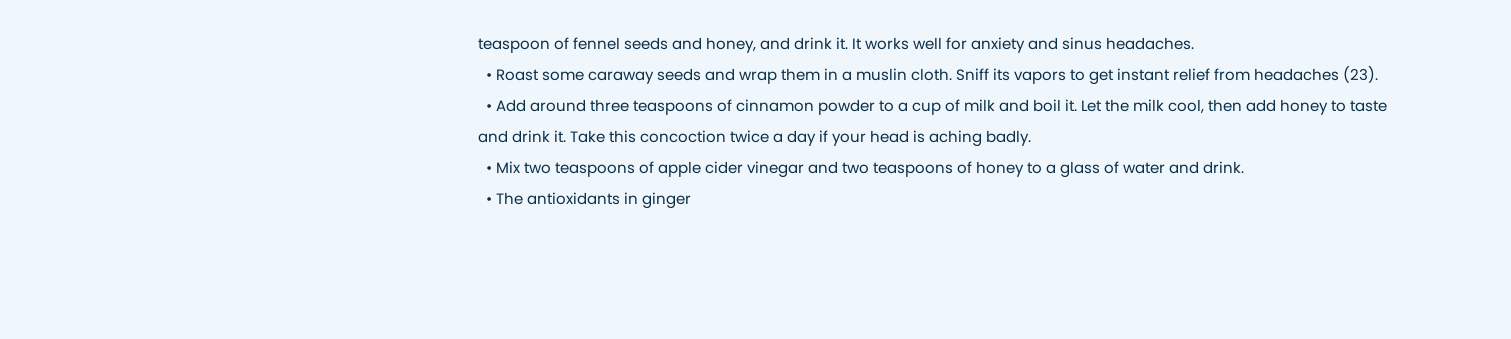teaspoon of fennel seeds and honey, and drink it. It works well for anxiety and sinus headaches.
  • Roast some caraway seeds and wrap them in a muslin cloth. Sniff its vapors to get instant relief from headaches (23).
  • Add around three teaspoons of cinnamon powder to a cup of milk and boil it. Let the milk cool, then add honey to taste and drink it. Take this concoction twice a day if your head is aching badly.
  • Mix two teaspoons of apple cider vinegar and two teaspoons of honey to a glass of water and drink.
  • The antioxidants in ginger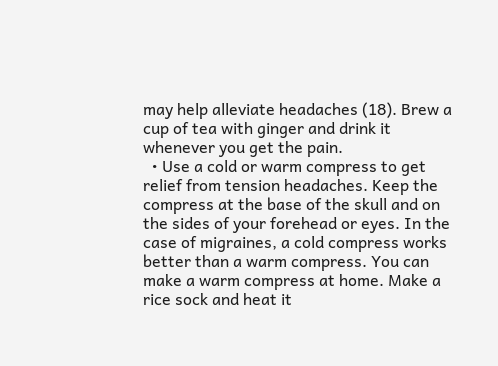may help alleviate headaches (18). Brew a cup of tea with ginger and drink it whenever you get the pain.
  • Use a cold or warm compress to get relief from tension headaches. Keep the compress at the base of the skull and on the sides of your forehead or eyes. In the case of migraines, a cold compress works better than a warm compress. You can make a warm compress at home. Make a rice sock and heat it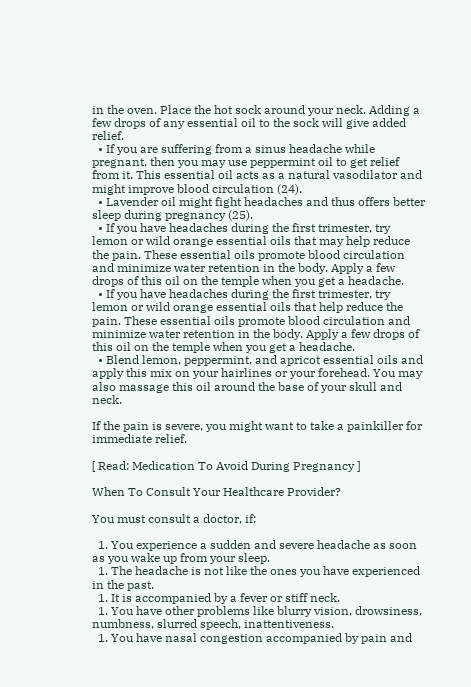in the oven. Place the hot sock around your neck. Adding a few drops of any essential oil to the sock will give added relief.
  • If you are suffering from a sinus headache while pregnant, then you may use peppermint oil to get relief from it. This essential oil acts as a natural vasodilator and might improve blood circulation (24).
  • Lavender oil might fight headaches and thus offers better sleep during pregnancy (25).
  • If you have headaches during the first trimester, try lemon or wild orange essential oils that may help reduce the pain. These essential oils promote blood circulation and minimize water retention in the body. Apply a few drops of this oil on the temple when you get a headache.
  • If you have headaches during the first trimester, try lemon or wild orange essential oils that help reduce the pain. These essential oils promote blood circulation and minimize water retention in the body. Apply a few drops of this oil on the temple when you get a headache.
  • Blend lemon, peppermint, and apricot essential oils and apply this mix on your hairlines or your forehead. You may also massage this oil around the base of your skull and neck.

If the pain is severe, you might want to take a painkiller for immediate relief.

[ Read: Medication To Avoid During Pregnancy ]

When To Consult Your Healthcare Provider?

You must consult a doctor, if:

  1. You experience a sudden and severe headache as soon as you wake up from your sleep.
  1. The headache is not like the ones you have experienced in the past.
  1. It is accompanied by a fever or stiff neck.
  1. You have other problems like blurry vision, drowsiness, numbness, slurred speech, inattentiveness.
  1. You have nasal congestion accompanied by pain and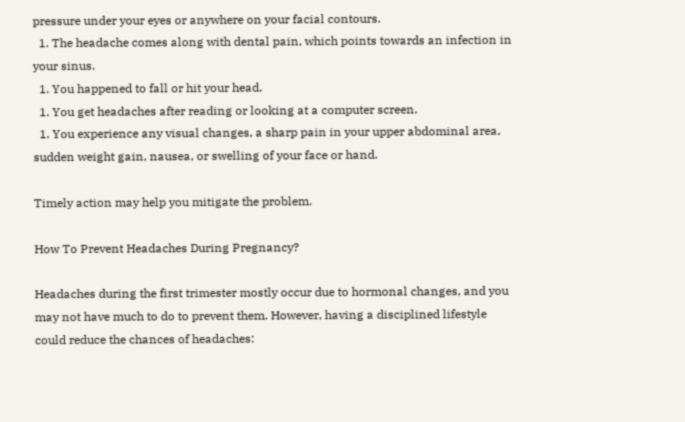pressure under your eyes or anywhere on your facial contours.
  1. The headache comes along with dental pain, which points towards an infection in your sinus.
  1. You happened to fall or hit your head.
  1. You get headaches after reading or looking at a computer screen.
  1. You experience any visual changes, a sharp pain in your upper abdominal area, sudden weight gain, nausea, or swelling of your face or hand.

Timely action may help you mitigate the problem.

How To Prevent Headaches During Pregnancy?

Headaches during the first trimester mostly occur due to hormonal changes, and you may not have much to do to prevent them. However, having a disciplined lifestyle could reduce the chances of headaches: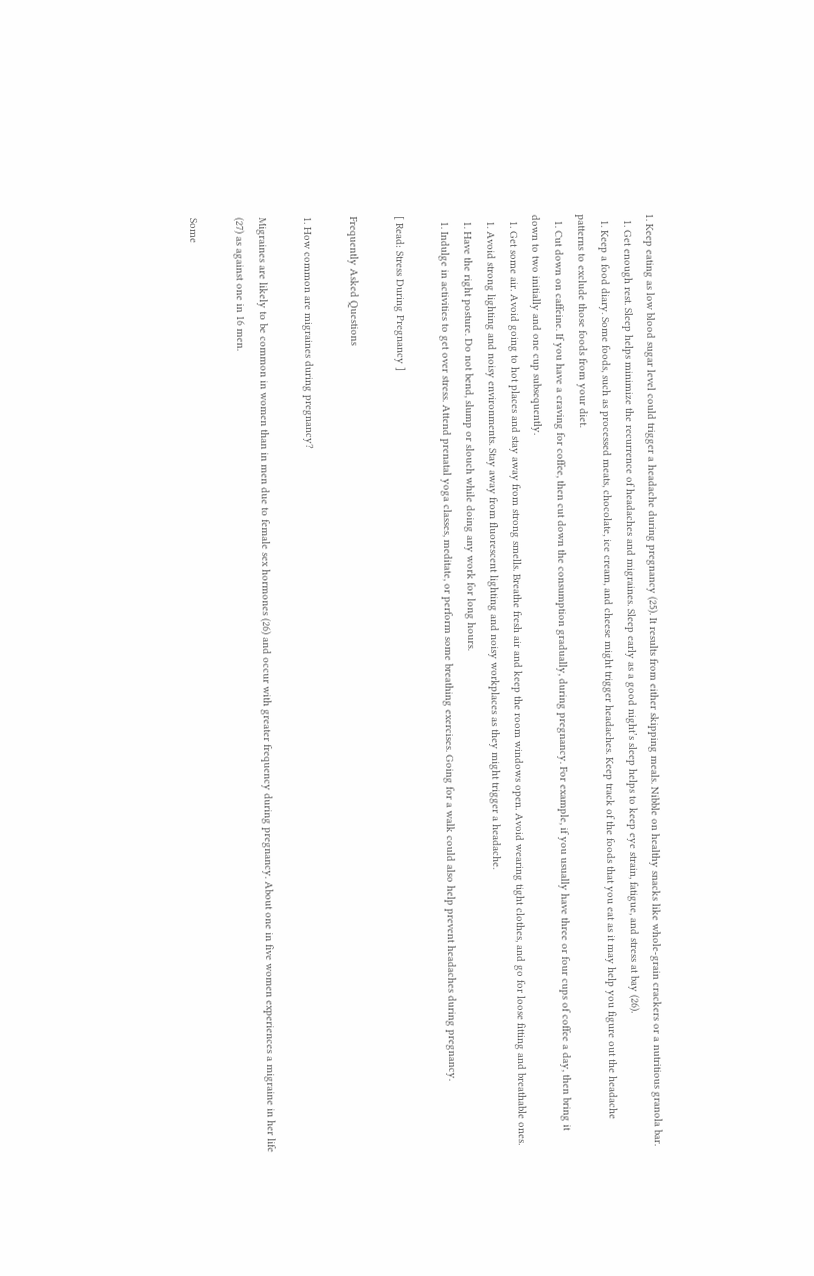1. Keep eating as low blood sugar level could trigger a headache during pregnancy (25). It results from either skipping meals. Nibble on healthy snacks like whole-grain crackers or a nutritious granola bar.
  1. Get enough rest. Sleep helps minimize the recurrence of headaches and migraines. Sleep early as a good night’s sleep helps to keep eye strain, fatigue, and stress at bay (26).
  1. Keep a food diary. Some foods, such as processed meats, chocolate, ice cream, and cheese might trigger headaches. Keep track of the foods that you eat as it may help you figure out the headache patterns to exclude those foods from your diet.
  1. Cut down on caffeine. If you have a craving for coffee, then cut down the consumption gradually, during pregnancy. For example, if you usually have three or four cups of coffee a day, then bring it down to two initially and one cup subsequently.
  1. Get some air. Avoid going to hot places and stay away from strong smells. Breathe fresh air and keep the room windows open. Avoid wearing tight clothes, and go for loose fitting and breathable ones.
  1. Avoid strong lighting and noisy environments. Stay away from fluorescent lighting and noisy workplaces as they might trigger a headache.
  1. Have the right posture. Do not bend, slump or slouch while doing any work for long hours.
  1. Indulge in activities to get over stress. Attend prenatal yoga classes, meditate, or perform some breathing exercises. Going for a walk could also help prevent headaches during pregnancy.

[ Read: Stress During Pregnancy ]

Frequently Asked Questions

1. How common are migraines during pregnancy?

Migraines are likely to be common in women than in men due to female sex hormones (26) and occur with greater frequency during pregnancy. About one in five women experiences a migraine in her life (27) as against one in 16 men.

Some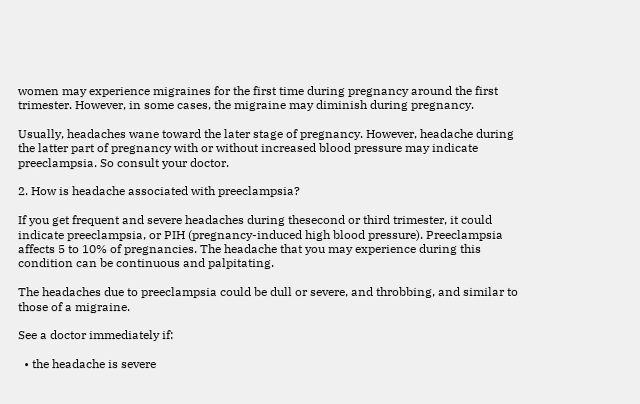women may experience migraines for the first time during pregnancy around the first trimester. However, in some cases, the migraine may diminish during pregnancy.

Usually, headaches wane toward the later stage of pregnancy. However, headache during the latter part of pregnancy with or without increased blood pressure may indicate preeclampsia. So consult your doctor.

2. How is headache associated with preeclampsia?

If you get frequent and severe headaches during thesecond or third trimester, it could indicate preeclampsia, or PIH (pregnancy-induced high blood pressure). Preeclampsia affects 5 to 10% of pregnancies. The headache that you may experience during this condition can be continuous and palpitating.

The headaches due to preeclampsia could be dull or severe, and throbbing, and similar to those of a migraine.

See a doctor immediately if:

  • the headache is severe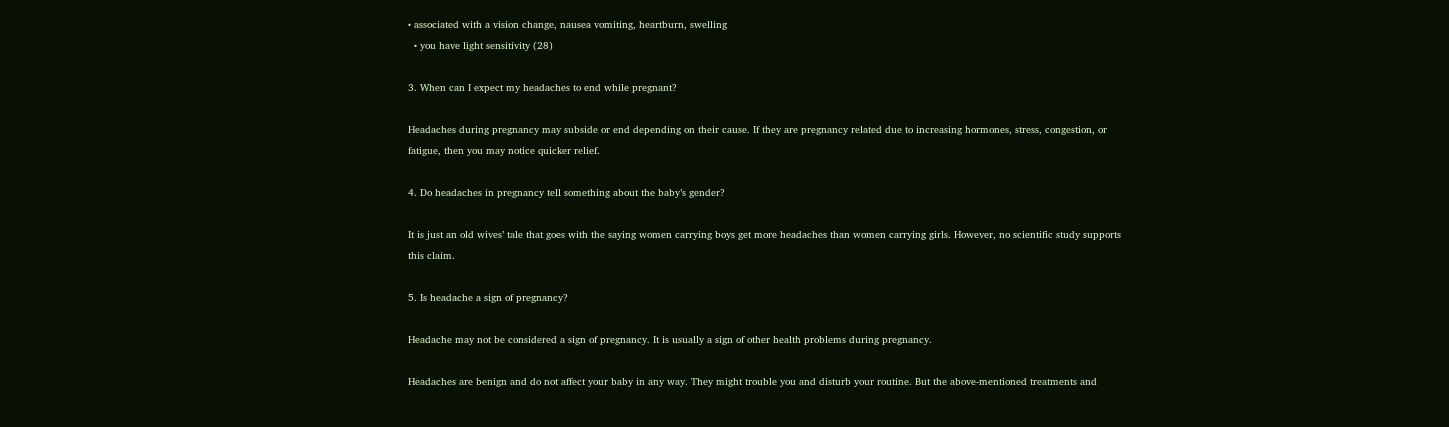• associated with a vision change, nausea vomiting, heartburn, swelling
  • you have light sensitivity (28)

3. When can I expect my headaches to end while pregnant?

Headaches during pregnancy may subside or end depending on their cause. If they are pregnancy related due to increasing hormones, stress, congestion, or fatigue, then you may notice quicker relief.

4. Do headaches in pregnancy tell something about the baby’s gender?

It is just an old wives’ tale that goes with the saying women carrying boys get more headaches than women carrying girls. However, no scientific study supports this claim.

5. Is headache a sign of pregnancy?

Headache may not be considered a sign of pregnancy. It is usually a sign of other health problems during pregnancy.

Headaches are benign and do not affect your baby in any way. They might trouble you and disturb your routine. But the above-mentioned treatments and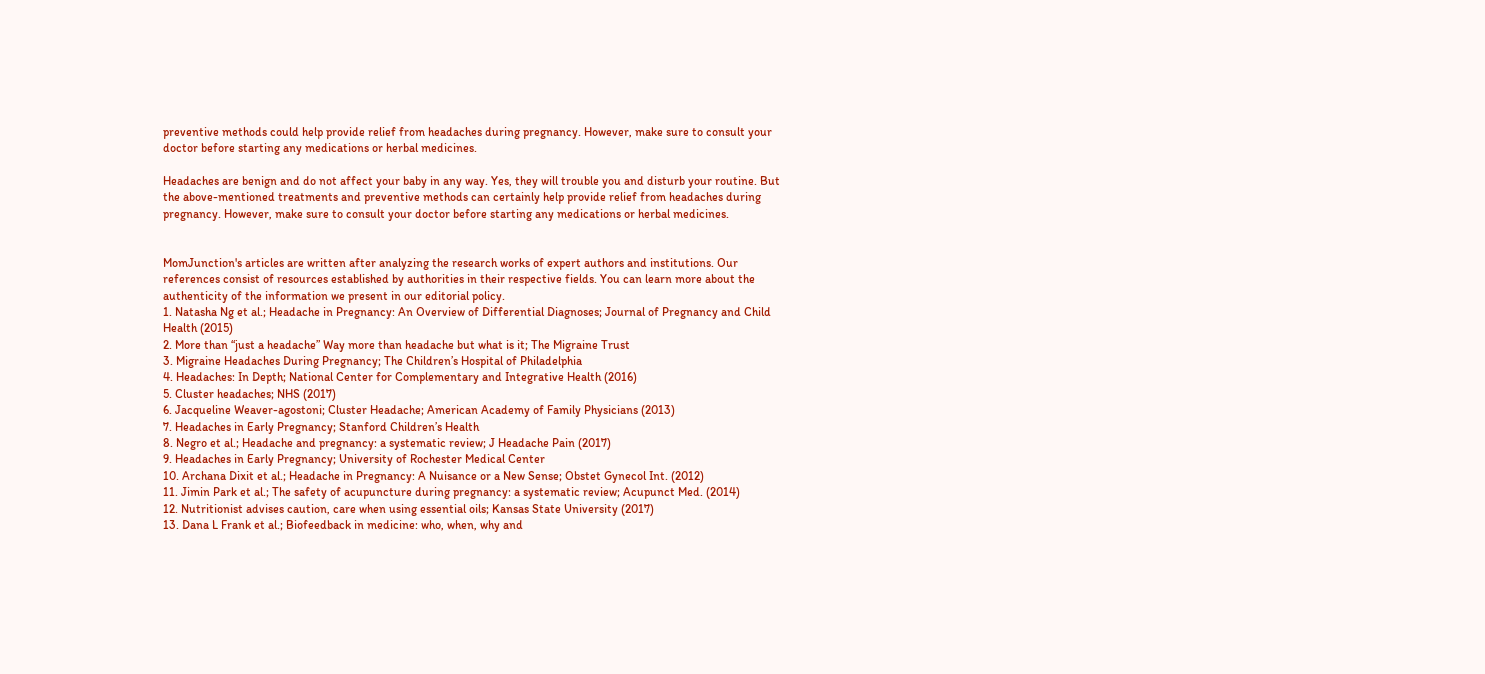preventive methods could help provide relief from headaches during pregnancy. However, make sure to consult your doctor before starting any medications or herbal medicines.

Headaches are benign and do not affect your baby in any way. Yes, they will trouble you and disturb your routine. But the above-mentioned treatments and preventive methods can certainly help provide relief from headaches during pregnancy. However, make sure to consult your doctor before starting any medications or herbal medicines.


MomJunction's articles are written after analyzing the research works of expert authors and institutions. Our references consist of resources established by authorities in their respective fields. You can learn more about the authenticity of the information we present in our editorial policy.
1. Natasha Ng et al.; Headache in Pregnancy: An Overview of Differential Diagnoses; Journal of Pregnancy and Child Health (2015)
2. More than “just a headache” Way more than headache but what is it; The Migraine Trust
3. Migraine Headaches During Pregnancy; The Children’s Hospital of Philadelphia
4. Headaches: In Depth; National Center for Complementary and Integrative Health (2016)
5. Cluster headaches; NHS (2017)
6. Jacqueline Weaver-agostoni; Cluster Headache; American Academy of Family Physicians (2013)
7. Headaches in Early Pregnancy; Stanford Children’s Health
8. Negro et al.; Headache and pregnancy: a systematic review; J Headache Pain (2017)
9. Headaches in Early Pregnancy; University of Rochester Medical Center
10. Archana Dixit et al.; Headache in Pregnancy: A Nuisance or a New Sense; Obstet Gynecol Int. (2012)
11. Jimin Park et al.; The safety of acupuncture during pregnancy: a systematic review; Acupunct Med. (2014)
12. Nutritionist advises caution, care when using essential oils; Kansas State University (2017)
13. Dana L Frank et al.; Biofeedback in medicine: who, when, why and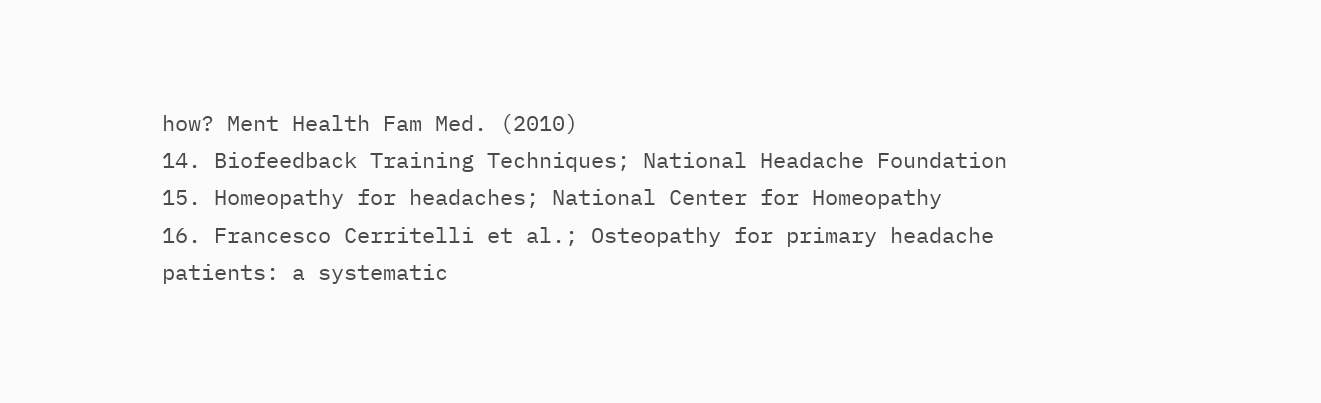how? Ment Health Fam Med. (2010)
14. Biofeedback Training Techniques; National Headache Foundation
15. Homeopathy for headaches; National Center for Homeopathy
16. Francesco Cerritelli et al.; Osteopathy for primary headache patients: a systematic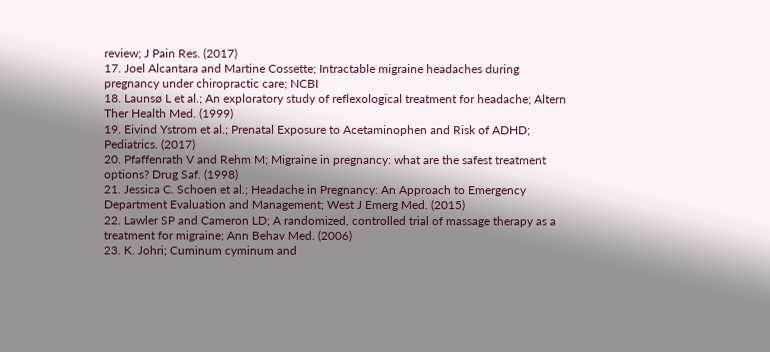review; J Pain Res. (2017)
17. Joel Alcantara and Martine Cossette; Intractable migraine headaches during pregnancy under chiropractic care; NCBI
18. Launsø L et al.; An exploratory study of reflexological treatment for headache; Altern Ther Health Med. (1999)
19. Eivind Ystrom et al.; Prenatal Exposure to Acetaminophen and Risk of ADHD; Pediatrics. (2017)
20. Pfaffenrath V and Rehm M; Migraine in pregnancy: what are the safest treatment options? Drug Saf. (1998)
21. Jessica C. Schoen et al.; Headache in Pregnancy: An Approach to Emergency Department Evaluation and Management; West J Emerg Med. (2015)
22. Lawler SP and Cameron LD; A randomized, controlled trial of massage therapy as a treatment for migraine; Ann Behav Med. (2006)
23. K. Johri; Cuminum cyminum and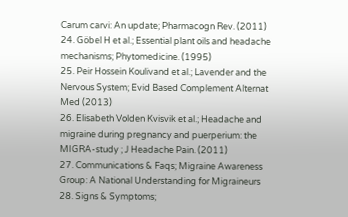Carum carvi: An update; Pharmacogn Rev. (2011)
24. Göbel H et al.; Essential plant oils and headache mechanisms; Phytomedicine. (1995)
25. Peir Hossein Koulivand et al.; Lavender and the Nervous System; Evid Based Complement Alternat Med (2013)
26. Elisabeth Volden Kvisvik et al.; Headache and migraine during pregnancy and puerperium: the MIGRA-study ; J Headache Pain. (2011)
27. Communications & Faqs; Migraine Awareness Group: A National Understanding for Migraineurs
28. Signs & Symptoms;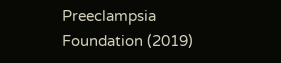Preeclampsia Foundation (2019)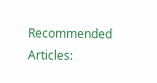Recommended Articles: